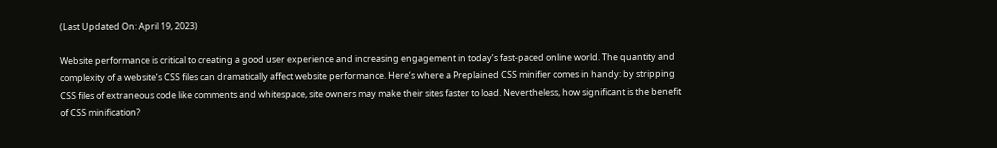(Last Updated On: April 19, 2023)

Website performance is critical to creating a good user experience and increasing engagement in today’s fast-paced online world. The quantity and complexity of a website’s CSS files can dramatically affect website performance. Here’s where a Preplained CSS minifier comes in handy: by stripping CSS files of extraneous code like comments and whitespace, site owners may make their sites faster to load. Nevertheless, how significant is the benefit of CSS minification?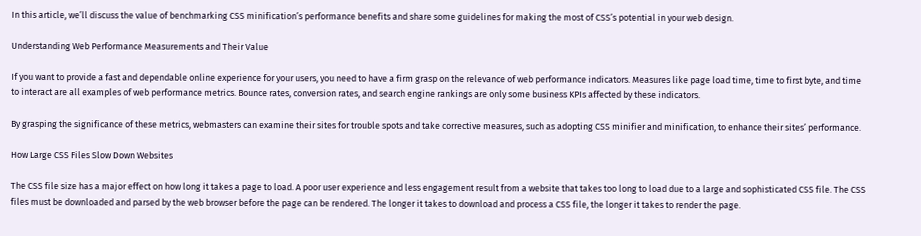In this article, we’ll discuss the value of benchmarking CSS minification’s performance benefits and share some guidelines for making the most of CSS’s potential in your web design.

Understanding Web Performance Measurements and Their Value

If you want to provide a fast and dependable online experience for your users, you need to have a firm grasp on the relevance of web performance indicators. Measures like page load time, time to first byte, and time to interact are all examples of web performance metrics. Bounce rates, conversion rates, and search engine rankings are only some business KPIs affected by these indicators.

By grasping the significance of these metrics, webmasters can examine their sites for trouble spots and take corrective measures, such as adopting CSS minifier and minification, to enhance their sites’ performance.

How Large CSS Files Slow Down Websites

The CSS file size has a major effect on how long it takes a page to load. A poor user experience and less engagement result from a website that takes too long to load due to a large and sophisticated CSS file. The CSS files must be downloaded and parsed by the web browser before the page can be rendered. The longer it takes to download and process a CSS file, the longer it takes to render the page.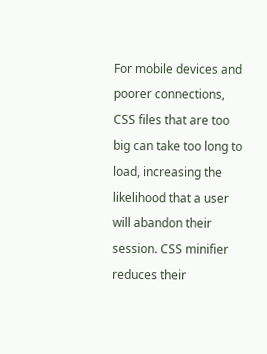For mobile devices and poorer connections, CSS files that are too big can take too long to load, increasing the likelihood that a user will abandon their session. CSS minifier reduces their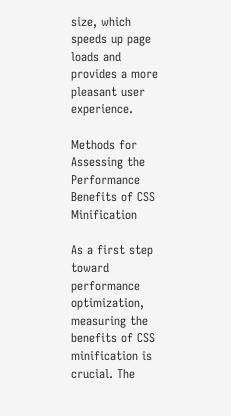size, which speeds up page loads and provides a more pleasant user experience.

Methods for Assessing the Performance Benefits of CSS Minification

As a first step toward performance optimization, measuring the benefits of CSS minification is crucial. The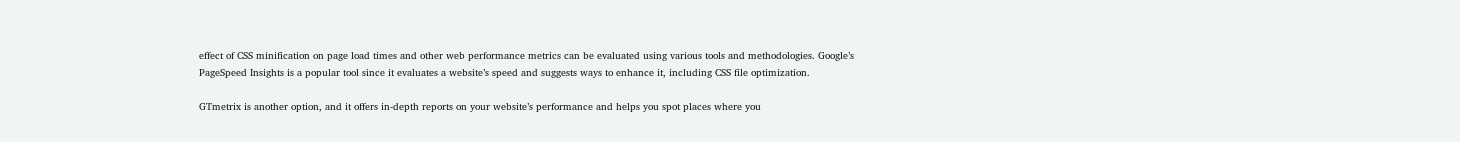effect of CSS minification on page load times and other web performance metrics can be evaluated using various tools and methodologies. Google’s PageSpeed Insights is a popular tool since it evaluates a website’s speed and suggests ways to enhance it, including CSS file optimization.

GTmetrix is another option, and it offers in-depth reports on your website’s performance and helps you spot places where you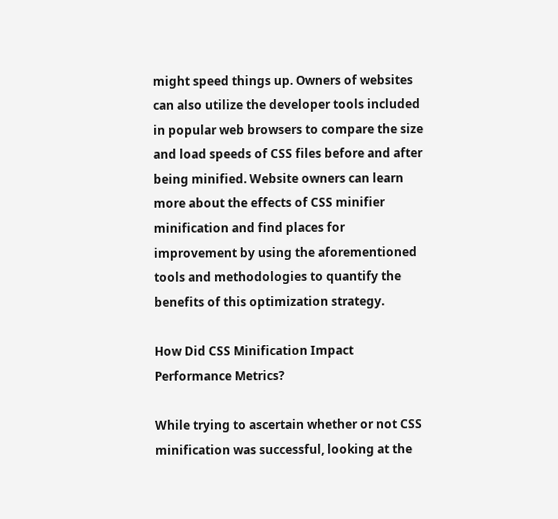might speed things up. Owners of websites can also utilize the developer tools included in popular web browsers to compare the size and load speeds of CSS files before and after being minified. Website owners can learn more about the effects of CSS minifier minification and find places for improvement by using the aforementioned tools and methodologies to quantify the benefits of this optimization strategy.

How Did CSS Minification Impact Performance Metrics?

While trying to ascertain whether or not CSS minification was successful, looking at the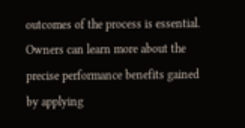outcomes of the process is essential. Owners can learn more about the precise performance benefits gained by applying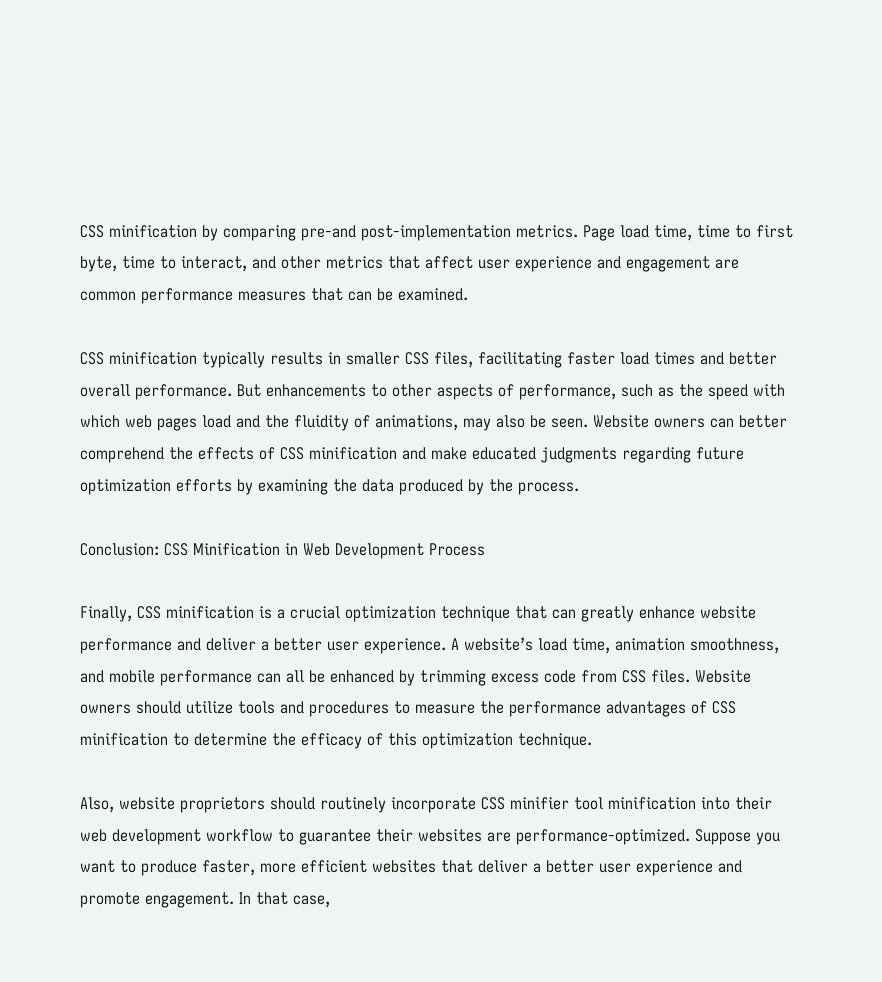CSS minification by comparing pre-and post-implementation metrics. Page load time, time to first byte, time to interact, and other metrics that affect user experience and engagement are common performance measures that can be examined.

CSS minification typically results in smaller CSS files, facilitating faster load times and better overall performance. But enhancements to other aspects of performance, such as the speed with which web pages load and the fluidity of animations, may also be seen. Website owners can better comprehend the effects of CSS minification and make educated judgments regarding future optimization efforts by examining the data produced by the process.

Conclusion: CSS Minification in Web Development Process

Finally, CSS minification is a crucial optimization technique that can greatly enhance website performance and deliver a better user experience. A website’s load time, animation smoothness, and mobile performance can all be enhanced by trimming excess code from CSS files. Website owners should utilize tools and procedures to measure the performance advantages of CSS minification to determine the efficacy of this optimization technique.

Also, website proprietors should routinely incorporate CSS minifier tool minification into their web development workflow to guarantee their websites are performance-optimized. Suppose you want to produce faster, more efficient websites that deliver a better user experience and promote engagement. In that case,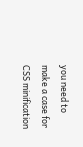you need to make a case for CSS minification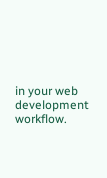in your web development workflow.